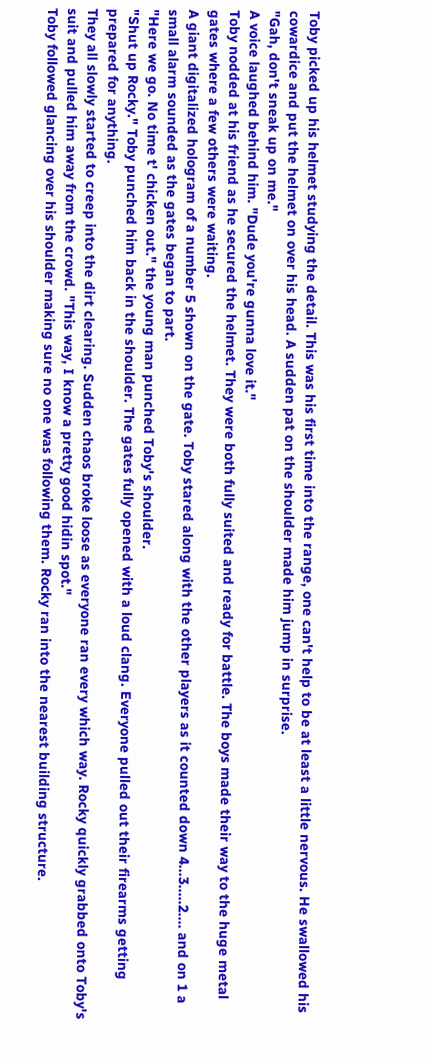Toby picked up his helmet studying the detail. This was his first time into the range, one can't help to be at least a little nervous. He swallowed his cowardice and put the helmet on over his head. A sudden pat on the shoulder made him jump in surprise.
"Gah, don't sneak up on me."
A voice laughed behind him. "Dude you're gunna love it."
Toby nodded at his friend as he secured the helmet. They were both fully suited and ready for battle. The boys made their way to the huge metal gates where a few others were waiting.
A giant digitalized hologram of a number 5 shown on the gate. Toby stared along with the other players as it counted down 4...3.....2.... and on 1 a small alarm sounded as the gates began to part.
"Here we go. No time t' chicken out." the young man punched Toby's shoulder.
"Shut up Rocky." Toby punched him back in the shoulder. The gates fully opened with a loud clang. Everyone pulled out their firearms getting prepared for anything.
They all slowly started to creep into the dirt clearing. Sudden chaos broke loose as everyone ran every which way. Rocky quickly grabbed onto Toby's suit and pulled him away from the crowd. "This way, I know a pretty good hidin spot."
Toby followed glancing over his shoulder making sure no one was following them. Rocky ran into the nearest building structure.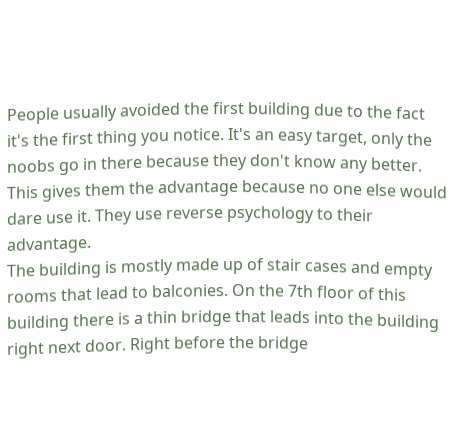People usually avoided the first building due to the fact it's the first thing you notice. It's an easy target, only the noobs go in there because they don't know any better. This gives them the advantage because no one else would dare use it. They use reverse psychology to their advantage.
The building is mostly made up of stair cases and empty rooms that lead to balconies. On the 7th floor of this building there is a thin bridge that leads into the building right next door. Right before the bridge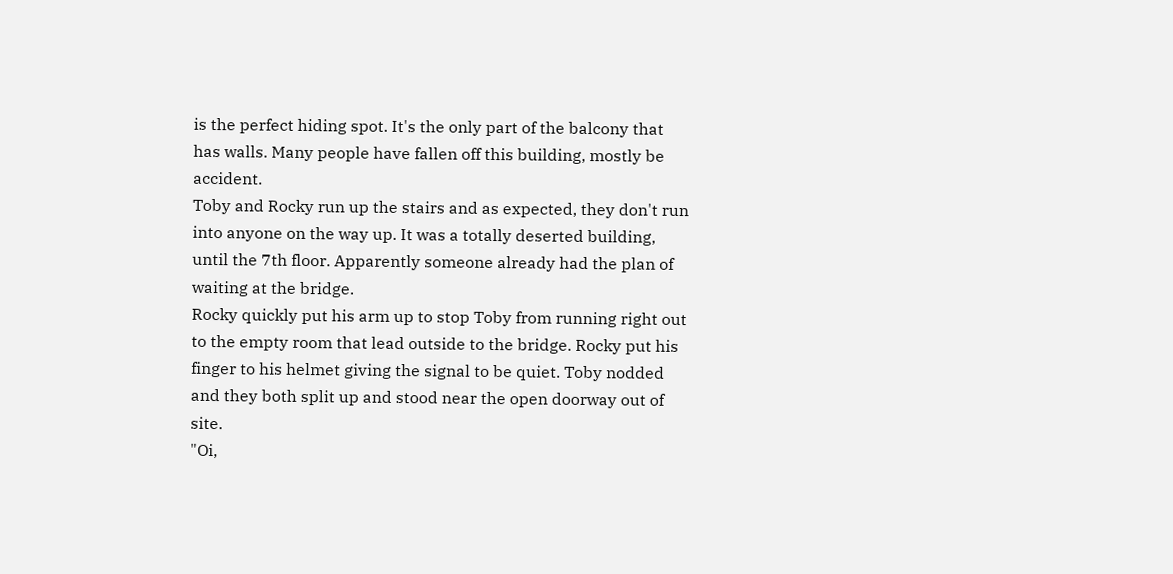is the perfect hiding spot. It's the only part of the balcony that has walls. Many people have fallen off this building, mostly be accident.
Toby and Rocky run up the stairs and as expected, they don't run into anyone on the way up. It was a totally deserted building, until the 7th floor. Apparently someone already had the plan of waiting at the bridge.
Rocky quickly put his arm up to stop Toby from running right out to the empty room that lead outside to the bridge. Rocky put his finger to his helmet giving the signal to be quiet. Toby nodded and they both split up and stood near the open doorway out of site.
"Oi,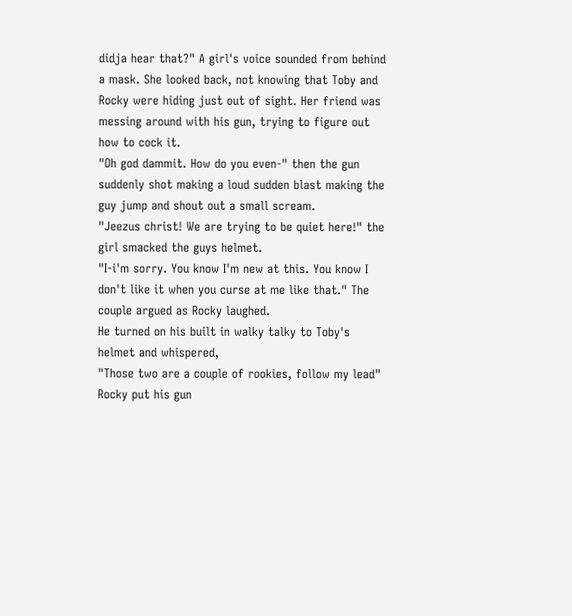didja hear that?" A girl's voice sounded from behind a mask. She looked back, not knowing that Toby and Rocky were hiding just out of sight. Her friend was messing around with his gun, trying to figure out how to cock it.
"Oh god dammit. How do you even-" then the gun suddenly shot making a loud sudden blast making the guy jump and shout out a small scream.
"Jeezus christ! We are trying to be quiet here!" the girl smacked the guys helmet.
"I-i'm sorry. You know I'm new at this. You know I don't like it when you curse at me like that." The couple argued as Rocky laughed.
He turned on his built in walky talky to Toby's helmet and whispered,
"Those two are a couple of rookies, follow my lead" Rocky put his gun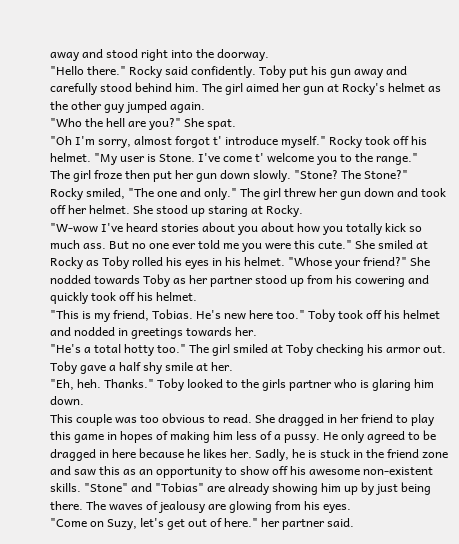away and stood right into the doorway.
"Hello there." Rocky said confidently. Toby put his gun away and carefully stood behind him. The girl aimed her gun at Rocky's helmet as the other guy jumped again.
"Who the hell are you?" She spat.
"Oh I'm sorry, almost forgot t' introduce myself." Rocky took off his helmet. "My user is Stone. I've come t' welcome you to the range."
The girl froze then put her gun down slowly. "Stone? The Stone?"
Rocky smiled, "The one and only." The girl threw her gun down and took off her helmet. She stood up staring at Rocky.
"W-wow I've heard stories about you about how you totally kick so much ass. But no one ever told me you were this cute." She smiled at Rocky as Toby rolled his eyes in his helmet. "Whose your friend?" She nodded towards Toby as her partner stood up from his cowering and quickly took off his helmet.
"This is my friend, Tobias. He's new here too." Toby took off his helmet and nodded in greetings towards her.
"He's a total hotty too." The girl smiled at Toby checking his armor out. Toby gave a half shy smile at her.
"Eh, heh. Thanks." Toby looked to the girls partner who is glaring him down.
This couple was too obvious to read. She dragged in her friend to play this game in hopes of making him less of a pussy. He only agreed to be dragged in here because he likes her. Sadly, he is stuck in the friend zone and saw this as an opportunity to show off his awesome non-existent skills. "Stone" and "Tobias" are already showing him up by just being there. The waves of jealousy are glowing from his eyes.
"Come on Suzy, let's get out of here." her partner said.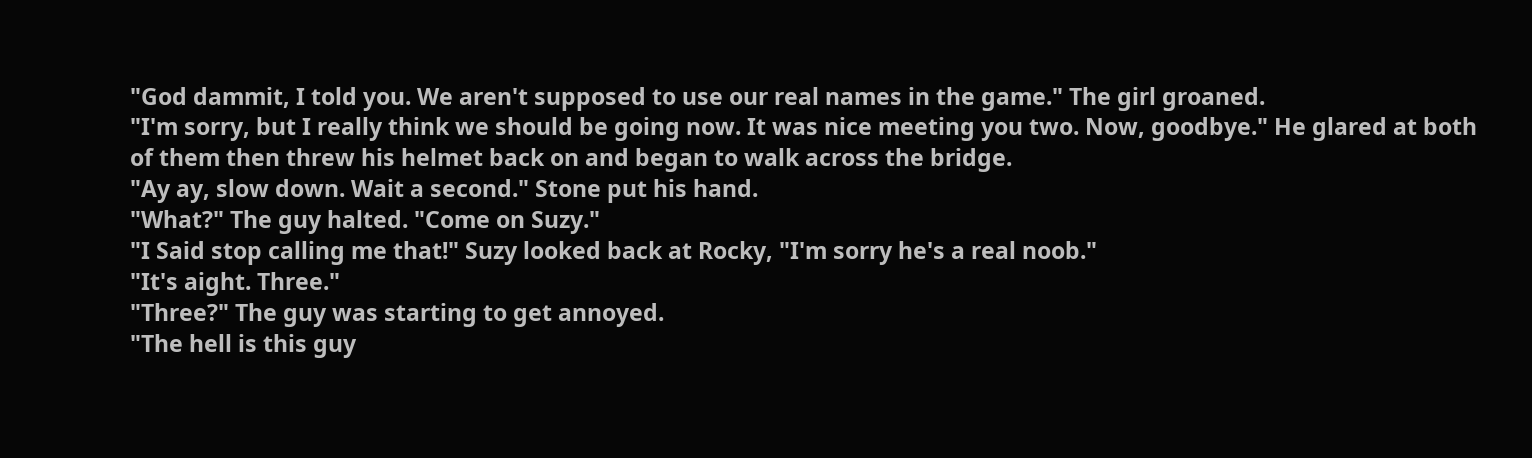"God dammit, I told you. We aren't supposed to use our real names in the game." The girl groaned.
"I'm sorry, but I really think we should be going now. It was nice meeting you two. Now, goodbye." He glared at both of them then threw his helmet back on and began to walk across the bridge.
"Ay ay, slow down. Wait a second." Stone put his hand.
"What?" The guy halted. "Come on Suzy."
"I Said stop calling me that!" Suzy looked back at Rocky, "I'm sorry he's a real noob."
"It's aight. Three."
"Three?" The guy was starting to get annoyed.
"The hell is this guy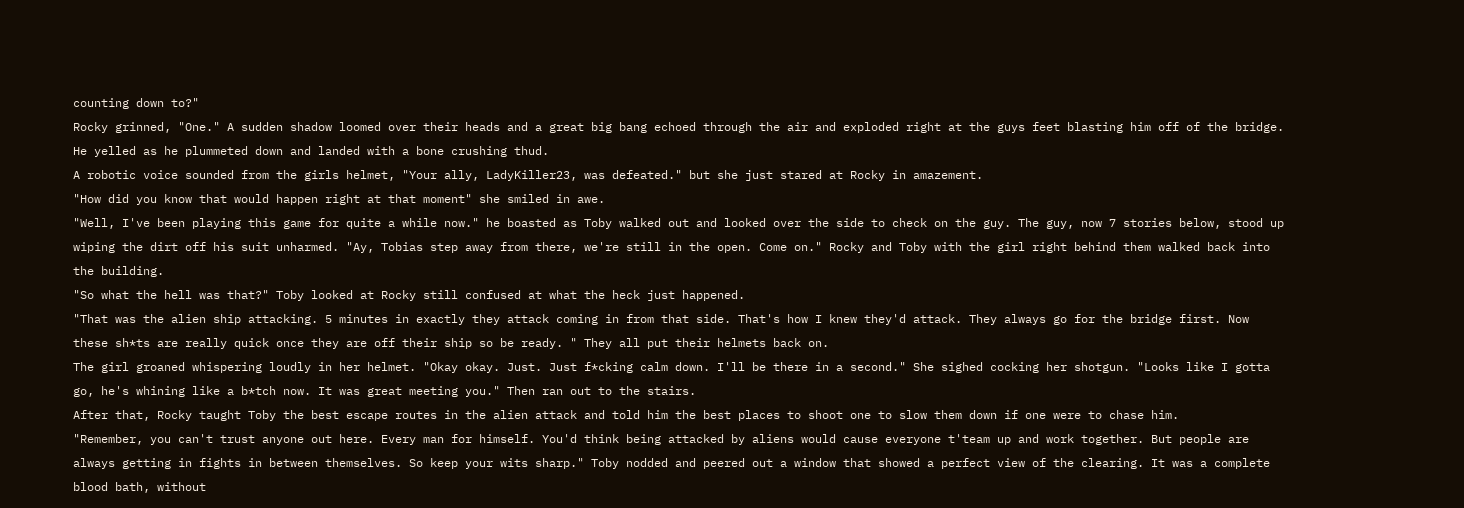counting down to?"
Rocky grinned, "One." A sudden shadow loomed over their heads and a great big bang echoed through the air and exploded right at the guys feet blasting him off of the bridge. He yelled as he plummeted down and landed with a bone crushing thud.
A robotic voice sounded from the girls helmet, "Your ally, LadyKiller23, was defeated." but she just stared at Rocky in amazement.
"How did you know that would happen right at that moment" she smiled in awe.
"Well, I've been playing this game for quite a while now." he boasted as Toby walked out and looked over the side to check on the guy. The guy, now 7 stories below, stood up wiping the dirt off his suit unharmed. "Ay, Tobias step away from there, we're still in the open. Come on." Rocky and Toby with the girl right behind them walked back into the building.
"So what the hell was that?" Toby looked at Rocky still confused at what the heck just happened.
"That was the alien ship attacking. 5 minutes in exactly they attack coming in from that side. That's how I knew they'd attack. They always go for the bridge first. Now these sh*ts are really quick once they are off their ship so be ready. " They all put their helmets back on.
The girl groaned whispering loudly in her helmet. "Okay okay. Just. Just f*cking calm down. I'll be there in a second." She sighed cocking her shotgun. "Looks like I gotta go, he's whining like a b*tch now. It was great meeting you." Then ran out to the stairs.
After that, Rocky taught Toby the best escape routes in the alien attack and told him the best places to shoot one to slow them down if one were to chase him.
"Remember, you can't trust anyone out here. Every man for himself. You'd think being attacked by aliens would cause everyone t'team up and work together. But people are always getting in fights in between themselves. So keep your wits sharp." Toby nodded and peered out a window that showed a perfect view of the clearing. It was a complete blood bath, without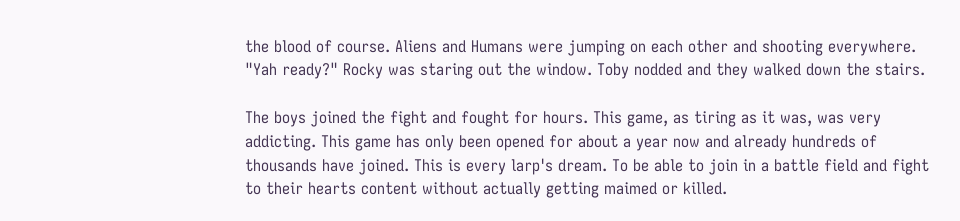the blood of course. Aliens and Humans were jumping on each other and shooting everywhere.
"Yah ready?" Rocky was staring out the window. Toby nodded and they walked down the stairs.

The boys joined the fight and fought for hours. This game, as tiring as it was, was very addicting. This game has only been opened for about a year now and already hundreds of thousands have joined. This is every larp's dream. To be able to join in a battle field and fight to their hearts content without actually getting maimed or killed.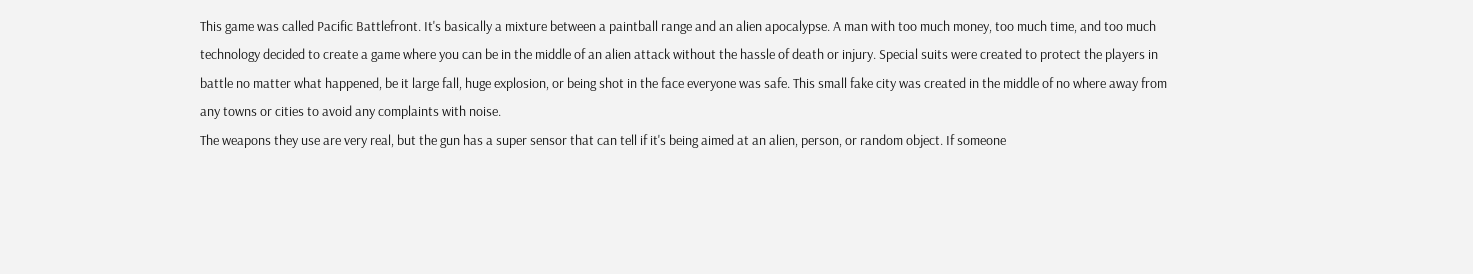This game was called Pacific Battlefront. It's basically a mixture between a paintball range and an alien apocalypse. A man with too much money, too much time, and too much technology decided to create a game where you can be in the middle of an alien attack without the hassle of death or injury. Special suits were created to protect the players in battle no matter what happened, be it large fall, huge explosion, or being shot in the face everyone was safe. This small fake city was created in the middle of no where away from any towns or cities to avoid any complaints with noise.
The weapons they use are very real, but the gun has a super sensor that can tell if it's being aimed at an alien, person, or random object. If someone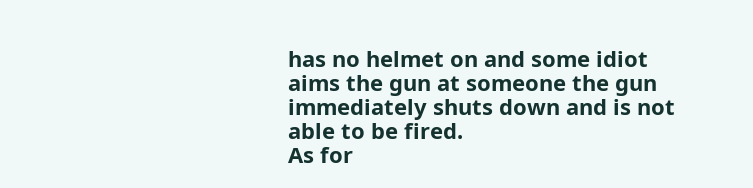has no helmet on and some idiot aims the gun at someone the gun immediately shuts down and is not able to be fired.
As for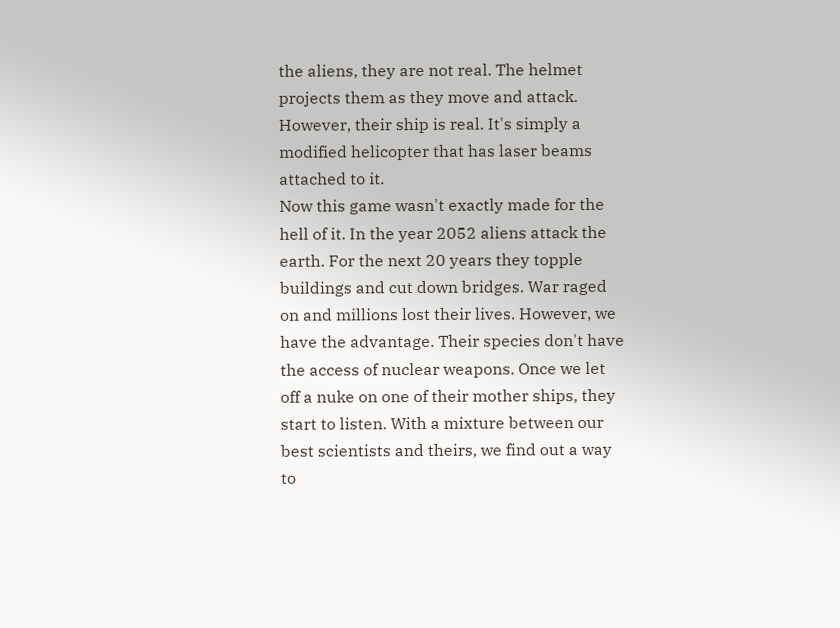the aliens, they are not real. The helmet projects them as they move and attack. However, their ship is real. It's simply a modified helicopter that has laser beams attached to it.
Now this game wasn't exactly made for the hell of it. In the year 2052 aliens attack the earth. For the next 20 years they topple buildings and cut down bridges. War raged on and millions lost their lives. However, we have the advantage. Their species don't have the access of nuclear weapons. Once we let off a nuke on one of their mother ships, they start to listen. With a mixture between our best scientists and theirs, we find out a way to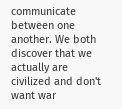communicate between one another. We both discover that we actually are civilized and don't want war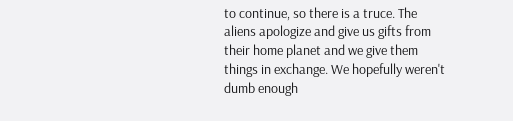to continue, so there is a truce. The aliens apologize and give us gifts from their home planet and we give them things in exchange. We hopefully weren't dumb enough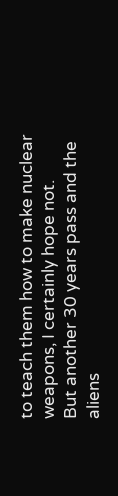to teach them how to make nuclear weapons, I certainly hope not.
But another 30 years pass and the aliens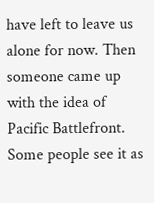have left to leave us alone for now. Then someone came up with the idea of Pacific Battlefront. Some people see it as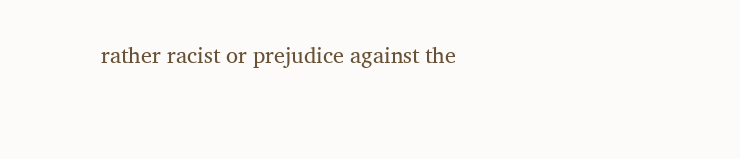rather racist or prejudice against the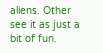aliens. Other see it as just a bit of fun.